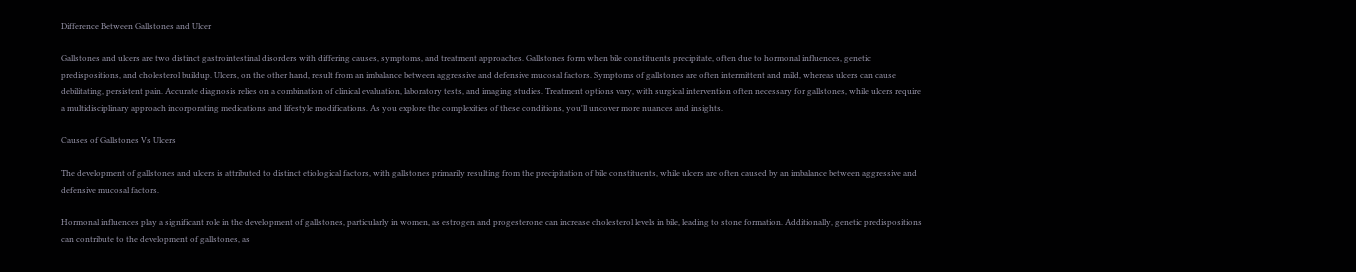Difference Between Gallstones and Ulcer

Gallstones and ulcers are two distinct gastrointestinal disorders with differing causes, symptoms, and treatment approaches. Gallstones form when bile constituents precipitate, often due to hormonal influences, genetic predispositions, and cholesterol buildup. Ulcers, on the other hand, result from an imbalance between aggressive and defensive mucosal factors. Symptoms of gallstones are often intermittent and mild, whereas ulcers can cause debilitating, persistent pain. Accurate diagnosis relies on a combination of clinical evaluation, laboratory tests, and imaging studies. Treatment options vary, with surgical intervention often necessary for gallstones, while ulcers require a multidisciplinary approach incorporating medications and lifestyle modifications. As you explore the complexities of these conditions, you'll uncover more nuances and insights.

Causes of Gallstones Vs Ulcers

The development of gallstones and ulcers is attributed to distinct etiological factors, with gallstones primarily resulting from the precipitation of bile constituents, while ulcers are often caused by an imbalance between aggressive and defensive mucosal factors.

Hormonal influences play a significant role in the development of gallstones, particularly in women, as estrogen and progesterone can increase cholesterol levels in bile, leading to stone formation. Additionally, genetic predispositions can contribute to the development of gallstones, as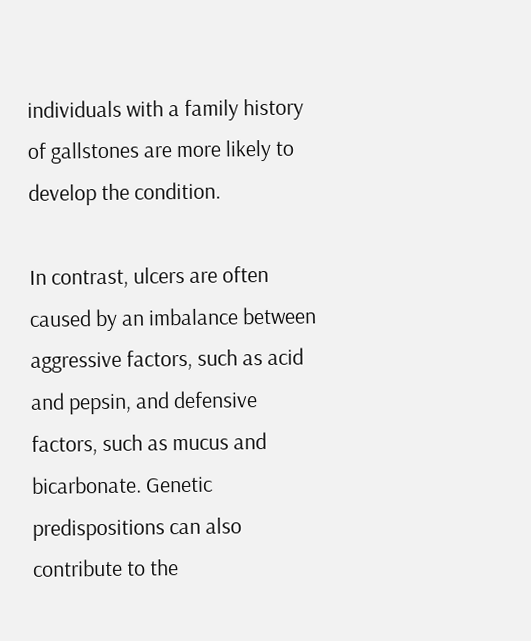individuals with a family history of gallstones are more likely to develop the condition.

In contrast, ulcers are often caused by an imbalance between aggressive factors, such as acid and pepsin, and defensive factors, such as mucus and bicarbonate. Genetic predispositions can also contribute to the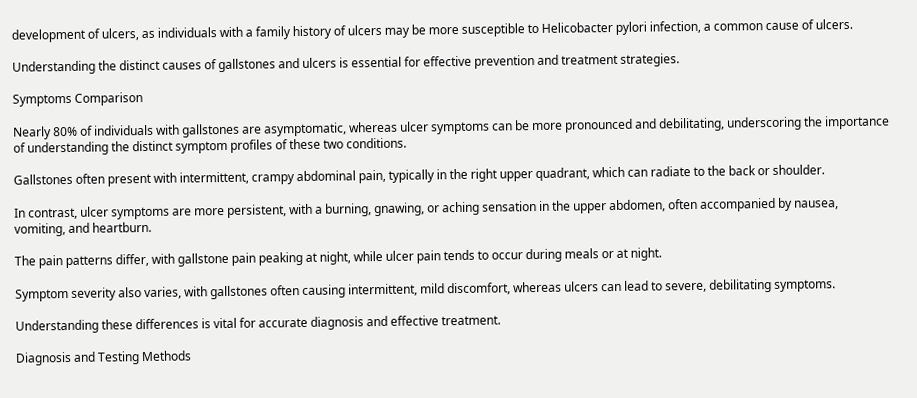development of ulcers, as individuals with a family history of ulcers may be more susceptible to Helicobacter pylori infection, a common cause of ulcers.

Understanding the distinct causes of gallstones and ulcers is essential for effective prevention and treatment strategies.

Symptoms Comparison

Nearly 80% of individuals with gallstones are asymptomatic, whereas ulcer symptoms can be more pronounced and debilitating, underscoring the importance of understanding the distinct symptom profiles of these two conditions.

Gallstones often present with intermittent, crampy abdominal pain, typically in the right upper quadrant, which can radiate to the back or shoulder.

In contrast, ulcer symptoms are more persistent, with a burning, gnawing, or aching sensation in the upper abdomen, often accompanied by nausea, vomiting, and heartburn.

The pain patterns differ, with gallstone pain peaking at night, while ulcer pain tends to occur during meals or at night.

Symptom severity also varies, with gallstones often causing intermittent, mild discomfort, whereas ulcers can lead to severe, debilitating symptoms.

Understanding these differences is vital for accurate diagnosis and effective treatment.

Diagnosis and Testing Methods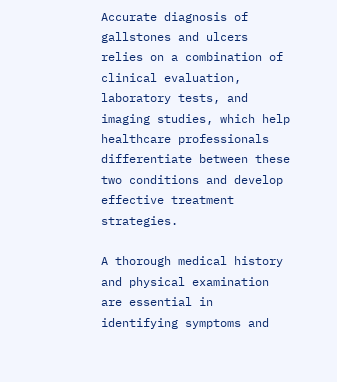Accurate diagnosis of gallstones and ulcers relies on a combination of clinical evaluation, laboratory tests, and imaging studies, which help healthcare professionals differentiate between these two conditions and develop effective treatment strategies.

A thorough medical history and physical examination are essential in identifying symptoms and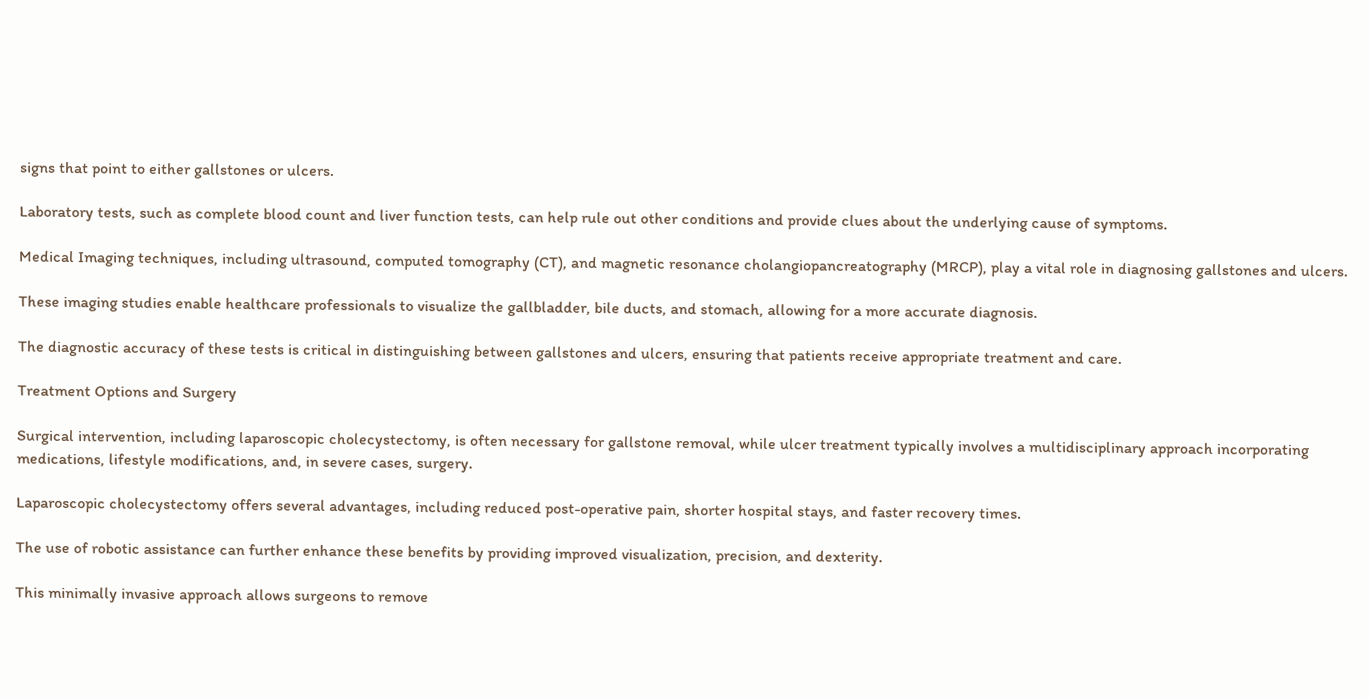signs that point to either gallstones or ulcers.

Laboratory tests, such as complete blood count and liver function tests, can help rule out other conditions and provide clues about the underlying cause of symptoms.

Medical Imaging techniques, including ultrasound, computed tomography (CT), and magnetic resonance cholangiopancreatography (MRCP), play a vital role in diagnosing gallstones and ulcers.

These imaging studies enable healthcare professionals to visualize the gallbladder, bile ducts, and stomach, allowing for a more accurate diagnosis.

The diagnostic accuracy of these tests is critical in distinguishing between gallstones and ulcers, ensuring that patients receive appropriate treatment and care.

Treatment Options and Surgery

Surgical intervention, including laparoscopic cholecystectomy, is often necessary for gallstone removal, while ulcer treatment typically involves a multidisciplinary approach incorporating medications, lifestyle modifications, and, in severe cases, surgery.

Laparoscopic cholecystectomy offers several advantages, including reduced post-operative pain, shorter hospital stays, and faster recovery times.

The use of robotic assistance can further enhance these benefits by providing improved visualization, precision, and dexterity.

This minimally invasive approach allows surgeons to remove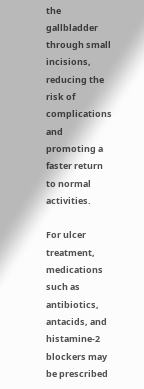the gallbladder through small incisions, reducing the risk of complications and promoting a faster return to normal activities.

For ulcer treatment, medications such as antibiotics, antacids, and histamine-2 blockers may be prescribed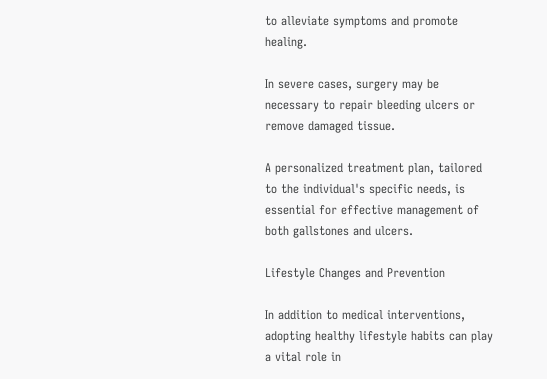to alleviate symptoms and promote healing.

In severe cases, surgery may be necessary to repair bleeding ulcers or remove damaged tissue.

A personalized treatment plan, tailored to the individual's specific needs, is essential for effective management of both gallstones and ulcers.

Lifestyle Changes and Prevention

In addition to medical interventions, adopting healthy lifestyle habits can play a vital role in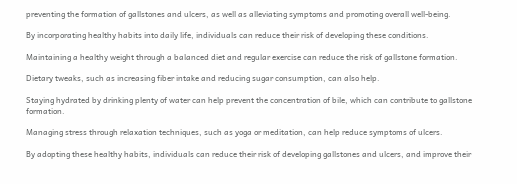preventing the formation of gallstones and ulcers, as well as alleviating symptoms and promoting overall well-being.

By incorporating healthy habits into daily life, individuals can reduce their risk of developing these conditions.

Maintaining a healthy weight through a balanced diet and regular exercise can reduce the risk of gallstone formation.

Dietary tweaks, such as increasing fiber intake and reducing sugar consumption, can also help.

Staying hydrated by drinking plenty of water can help prevent the concentration of bile, which can contribute to gallstone formation.

Managing stress through relaxation techniques, such as yoga or meditation, can help reduce symptoms of ulcers.

By adopting these healthy habits, individuals can reduce their risk of developing gallstones and ulcers, and improve their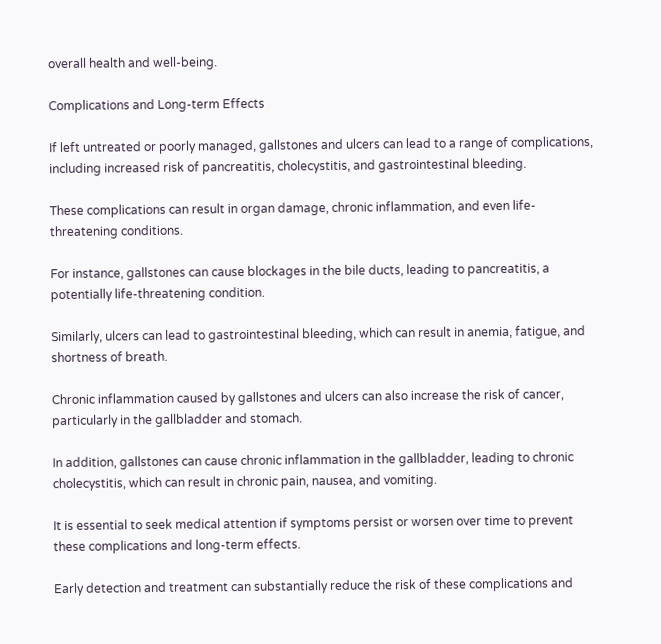overall health and well-being.

Complications and Long-term Effects

If left untreated or poorly managed, gallstones and ulcers can lead to a range of complications, including increased risk of pancreatitis, cholecystitis, and gastrointestinal bleeding.

These complications can result in organ damage, chronic inflammation, and even life-threatening conditions.

For instance, gallstones can cause blockages in the bile ducts, leading to pancreatitis, a potentially life-threatening condition.

Similarly, ulcers can lead to gastrointestinal bleeding, which can result in anemia, fatigue, and shortness of breath.

Chronic inflammation caused by gallstones and ulcers can also increase the risk of cancer, particularly in the gallbladder and stomach.

In addition, gallstones can cause chronic inflammation in the gallbladder, leading to chronic cholecystitis, which can result in chronic pain, nausea, and vomiting.

It is essential to seek medical attention if symptoms persist or worsen over time to prevent these complications and long-term effects.

Early detection and treatment can substantially reduce the risk of these complications and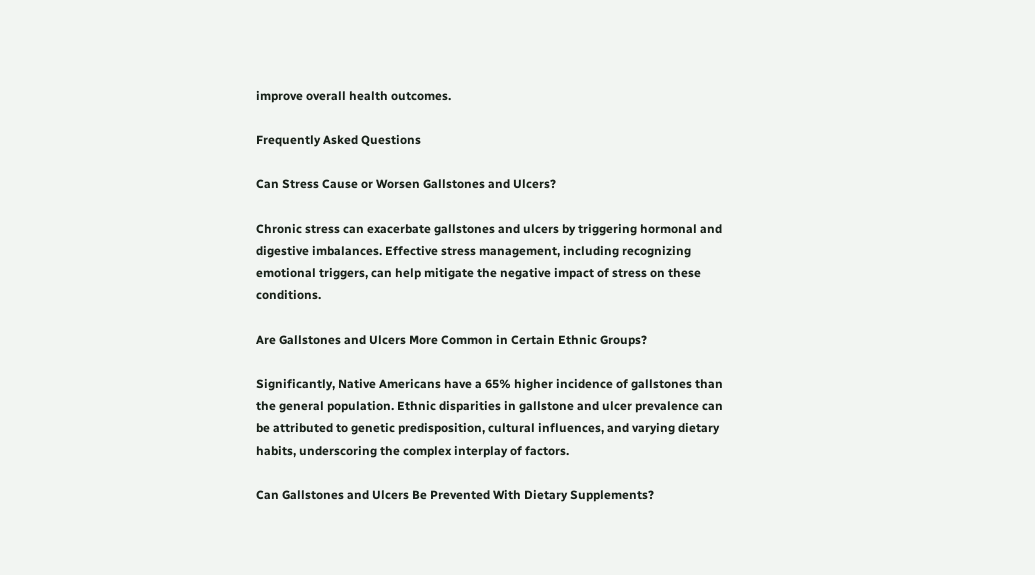improve overall health outcomes.

Frequently Asked Questions

Can Stress Cause or Worsen Gallstones and Ulcers?

Chronic stress can exacerbate gallstones and ulcers by triggering hormonal and digestive imbalances. Effective stress management, including recognizing emotional triggers, can help mitigate the negative impact of stress on these conditions.

Are Gallstones and Ulcers More Common in Certain Ethnic Groups?

Significantly, Native Americans have a 65% higher incidence of gallstones than the general population. Ethnic disparities in gallstone and ulcer prevalence can be attributed to genetic predisposition, cultural influences, and varying dietary habits, underscoring the complex interplay of factors.

Can Gallstones and Ulcers Be Prevented With Dietary Supplements?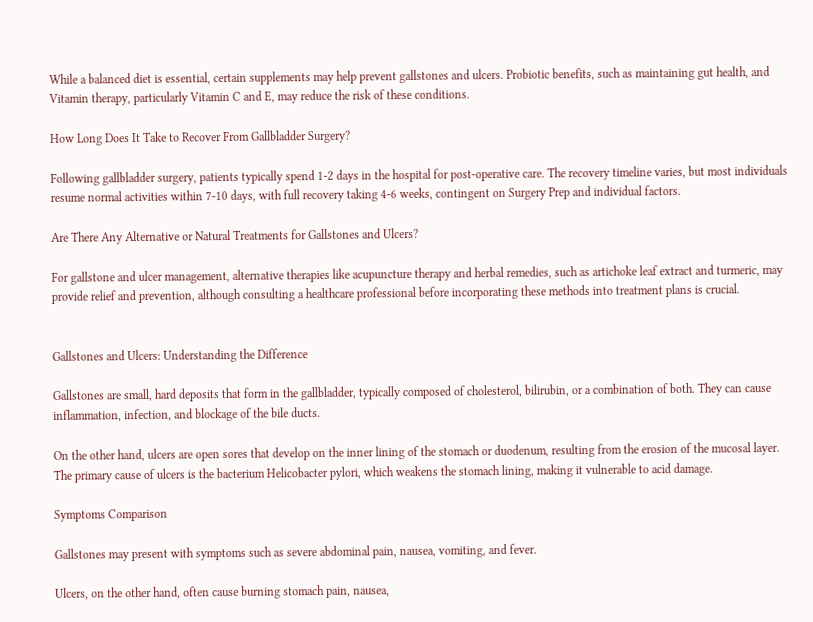While a balanced diet is essential, certain supplements may help prevent gallstones and ulcers. Probiotic benefits, such as maintaining gut health, and Vitamin therapy, particularly Vitamin C and E, may reduce the risk of these conditions.

How Long Does It Take to Recover From Gallbladder Surgery?

Following gallbladder surgery, patients typically spend 1-2 days in the hospital for post-operative care. The recovery timeline varies, but most individuals resume normal activities within 7-10 days, with full recovery taking 4-6 weeks, contingent on Surgery Prep and individual factors.

Are There Any Alternative or Natural Treatments for Gallstones and Ulcers?

For gallstone and ulcer management, alternative therapies like acupuncture therapy and herbal remedies, such as artichoke leaf extract and turmeric, may provide relief and prevention, although consulting a healthcare professional before incorporating these methods into treatment plans is crucial.


Gallstones and Ulcers: Understanding the Difference

Gallstones are small, hard deposits that form in the gallbladder, typically composed of cholesterol, bilirubin, or a combination of both. They can cause inflammation, infection, and blockage of the bile ducts.

On the other hand, ulcers are open sores that develop on the inner lining of the stomach or duodenum, resulting from the erosion of the mucosal layer. The primary cause of ulcers is the bacterium Helicobacter pylori, which weakens the stomach lining, making it vulnerable to acid damage.

Symptoms Comparison

Gallstones may present with symptoms such as severe abdominal pain, nausea, vomiting, and fever.

Ulcers, on the other hand, often cause burning stomach pain, nausea,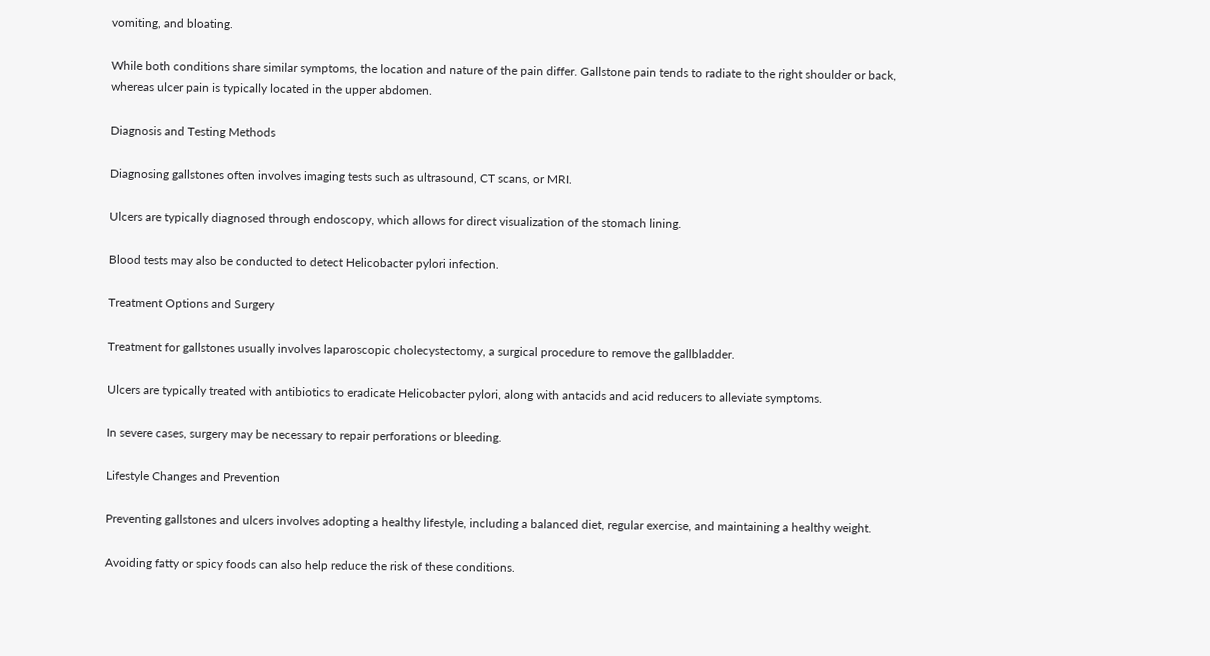vomiting, and bloating.

While both conditions share similar symptoms, the location and nature of the pain differ. Gallstone pain tends to radiate to the right shoulder or back, whereas ulcer pain is typically located in the upper abdomen.

Diagnosis and Testing Methods

Diagnosing gallstones often involves imaging tests such as ultrasound, CT scans, or MRI.

Ulcers are typically diagnosed through endoscopy, which allows for direct visualization of the stomach lining.

Blood tests may also be conducted to detect Helicobacter pylori infection.

Treatment Options and Surgery

Treatment for gallstones usually involves laparoscopic cholecystectomy, a surgical procedure to remove the gallbladder.

Ulcers are typically treated with antibiotics to eradicate Helicobacter pylori, along with antacids and acid reducers to alleviate symptoms.

In severe cases, surgery may be necessary to repair perforations or bleeding.

Lifestyle Changes and Prevention

Preventing gallstones and ulcers involves adopting a healthy lifestyle, including a balanced diet, regular exercise, and maintaining a healthy weight.

Avoiding fatty or spicy foods can also help reduce the risk of these conditions.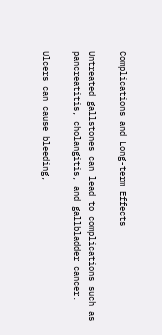Complications and Long-term Effects

Untreated gallstones can lead to complications such as pancreatitis, cholangitis, and gallbladder cancer.

Ulcers can cause bleeding,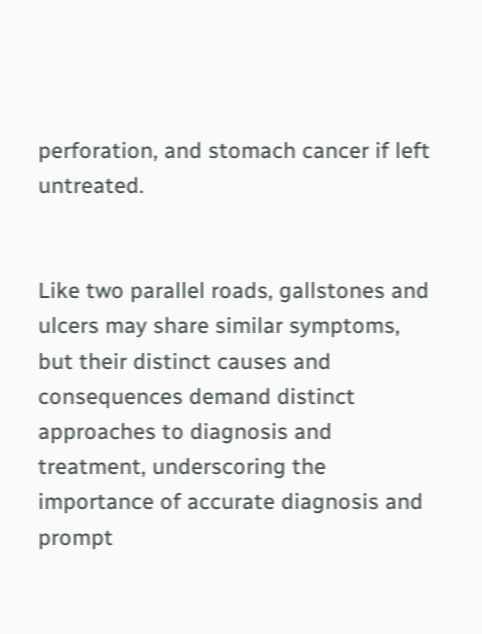perforation, and stomach cancer if left untreated.


Like two parallel roads, gallstones and ulcers may share similar symptoms, but their distinct causes and consequences demand distinct approaches to diagnosis and treatment, underscoring the importance of accurate diagnosis and prompt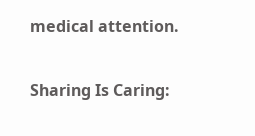medical attention.

Sharing Is Caring: